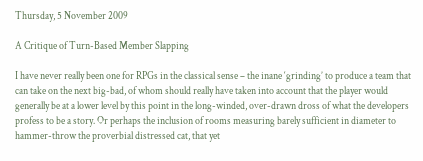Thursday, 5 November 2009

A Critique of Turn-Based Member Slapping

I have never really been one for RPGs in the classical sense – the inane ‘grinding’ to produce a team that can take on the next big-bad, of whom should really have taken into account that the player would generally be at a lower level by this point in the long-winded, over-drawn dross of what the developers profess to be a story. Or perhaps the inclusion of rooms measuring barely sufficient in diameter to hammer-throw the proverbial distressed cat, that yet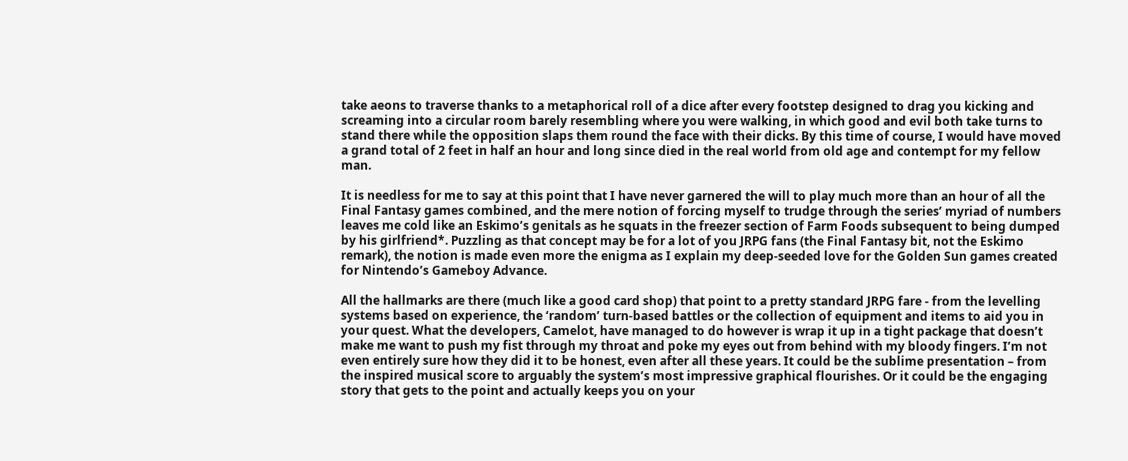take aeons to traverse thanks to a metaphorical roll of a dice after every footstep designed to drag you kicking and screaming into a circular room barely resembling where you were walking, in which good and evil both take turns to stand there while the opposition slaps them round the face with their dicks. By this time of course, I would have moved a grand total of 2 feet in half an hour and long since died in the real world from old age and contempt for my fellow man.

It is needless for me to say at this point that I have never garnered the will to play much more than an hour of all the Final Fantasy games combined, and the mere notion of forcing myself to trudge through the series’ myriad of numbers leaves me cold like an Eskimo’s genitals as he squats in the freezer section of Farm Foods subsequent to being dumped by his girlfriend*. Puzzling as that concept may be for a lot of you JRPG fans (the Final Fantasy bit, not the Eskimo remark), the notion is made even more the enigma as I explain my deep-seeded love for the Golden Sun games created for Nintendo’s Gameboy Advance.

All the hallmarks are there (much like a good card shop) that point to a pretty standard JRPG fare - from the levelling systems based on experience, the ‘random’ turn-based battles or the collection of equipment and items to aid you in your quest. What the developers, Camelot, have managed to do however is wrap it up in a tight package that doesn’t make me want to push my fist through my throat and poke my eyes out from behind with my bloody fingers. I’m not even entirely sure how they did it to be honest, even after all these years. It could be the sublime presentation – from the inspired musical score to arguably the system’s most impressive graphical flourishes. Or it could be the engaging story that gets to the point and actually keeps you on your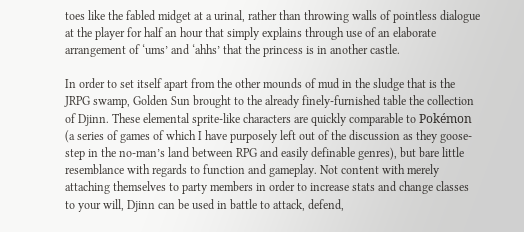toes like the fabled midget at a urinal, rather than throwing walls of pointless dialogue at the player for half an hour that simply explains through use of an elaborate arrangement of ‘ums’ and ‘ahhs’ that the princess is in another castle.

In order to set itself apart from the other mounds of mud in the sludge that is the JRPG swamp, Golden Sun brought to the already finely-furnished table the collection of Djinn. These elemental sprite-like characters are quickly comparable to Pokémon (a series of games of which I have purposely left out of the discussion as they goose-step in the no-man’s land between RPG and easily definable genres), but bare little resemblance with regards to function and gameplay. Not content with merely attaching themselves to party members in order to increase stats and change classes to your will, Djinn can be used in battle to attack, defend,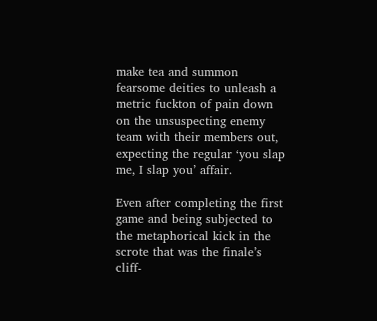make tea and summon fearsome deities to unleash a metric fuckton of pain down on the unsuspecting enemy team with their members out, expecting the regular ‘you slap me, I slap you’ affair.

Even after completing the first game and being subjected to the metaphorical kick in the scrote that was the finale’s cliff-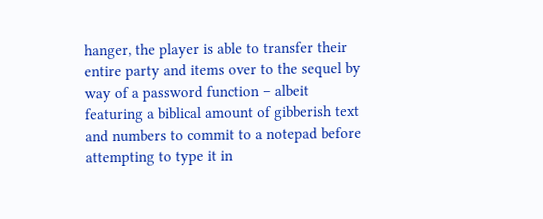hanger, the player is able to transfer their entire party and items over to the sequel by way of a password function – albeit featuring a biblical amount of gibberish text and numbers to commit to a notepad before attempting to type it in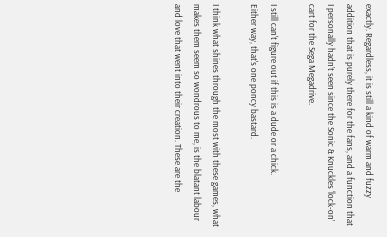exactly. Regardless, it is still a kind of warm and fuzzy addition that is purely there for the fans, and a function that I personally hadn’t seen since the Sonic & Knuckles ‘lock-on’ cart for the Sega Megadrive.

I still can't figure out if this is a dude or a chick.
Either way, that's one poncy bastard.

I think what shines through the most with these games, what makes them seem so wondrous to me, is the blatant labour and love that went into their creation. These are the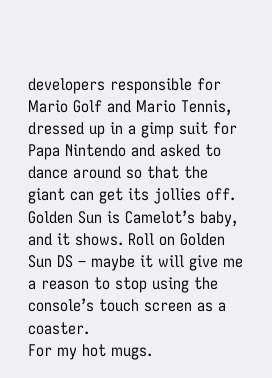developers responsible for Mario Golf and Mario Tennis, dressed up in a gimp suit for Papa Nintendo and asked to dance around so that the giant can get its jollies off. Golden Sun is Camelot’s baby, and it shows. Roll on Golden Sun DS – maybe it will give me a reason to stop using the console’s touch screen as a coaster.
For my hot mugs.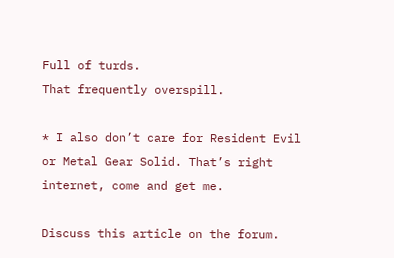Full of turds.
That frequently overspill.

* I also don’t care for Resident Evil or Metal Gear Solid. That’s right internet, come and get me.

Discuss this article on the forum.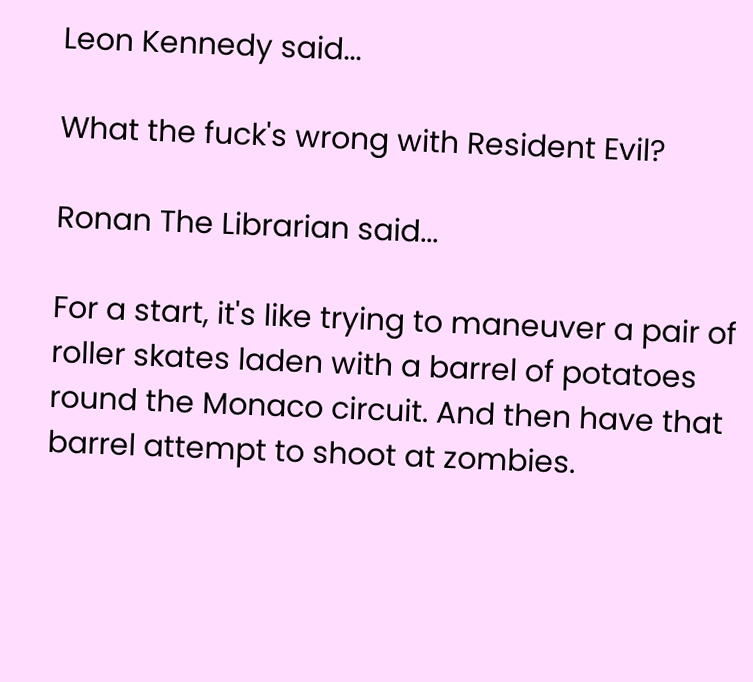Leon Kennedy said...

What the fuck's wrong with Resident Evil?

Ronan The Librarian said...

For a start, it's like trying to maneuver a pair of roller skates laden with a barrel of potatoes round the Monaco circuit. And then have that barrel attempt to shoot at zombies.